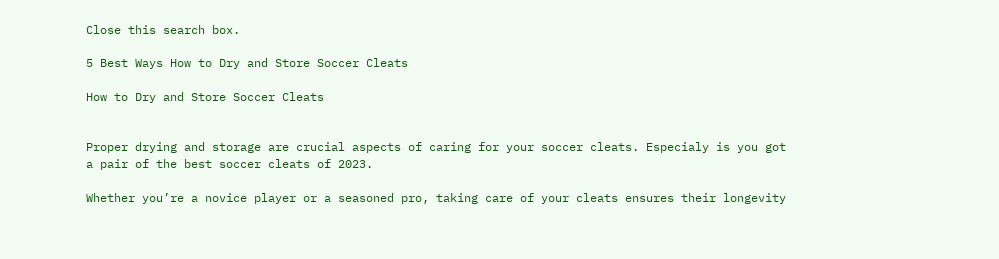Close this search box.

5 Best Ways How to Dry and Store Soccer Cleats

How to Dry and Store Soccer Cleats


Proper drying and storage are crucial aspects of caring for your soccer cleats. Especialy is you got a pair of the best soccer cleats of 2023.

Whether you’re a novice player or a seasoned pro, taking care of your cleats ensures their longevity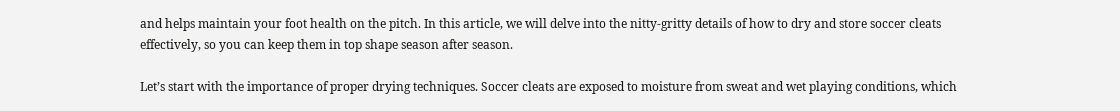and helps maintain your foot health on the pitch. In this article, we will delve into the nitty-gritty details of how to dry and store soccer cleats effectively, so you can keep them in top shape season after season.

Let’s start with the importance of proper drying techniques. Soccer cleats are exposed to moisture from sweat and wet playing conditions, which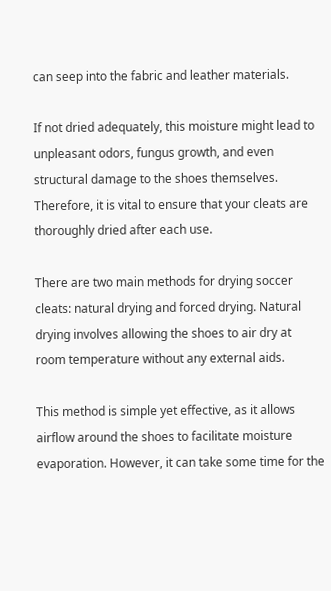can seep into the fabric and leather materials.

If not dried adequately, this moisture might lead to unpleasant odors, fungus growth, and even structural damage to the shoes themselves. Therefore, it is vital to ensure that your cleats are thoroughly dried after each use.

There are two main methods for drying soccer cleats: natural drying and forced drying. Natural drying involves allowing the shoes to air dry at room temperature without any external aids.

This method is simple yet effective, as it allows airflow around the shoes to facilitate moisture evaporation. However, it can take some time for the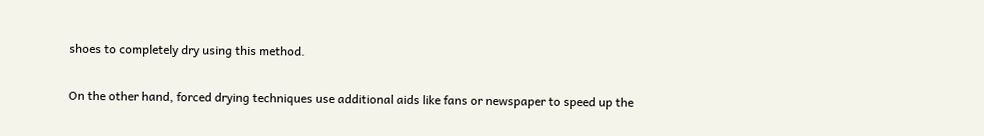shoes to completely dry using this method.

On the other hand, forced drying techniques use additional aids like fans or newspaper to speed up the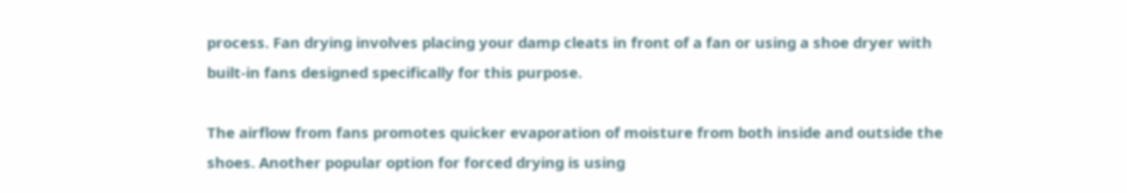process. Fan drying involves placing your damp cleats in front of a fan or using a shoe dryer with built-in fans designed specifically for this purpose.

The airflow from fans promotes quicker evaporation of moisture from both inside and outside the shoes. Another popular option for forced drying is using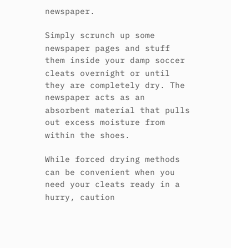newspaper.

Simply scrunch up some newspaper pages and stuff them inside your damp soccer cleats overnight or until they are completely dry. The newspaper acts as an absorbent material that pulls out excess moisture from within the shoes.

While forced drying methods can be convenient when you need your cleats ready in a hurry, caution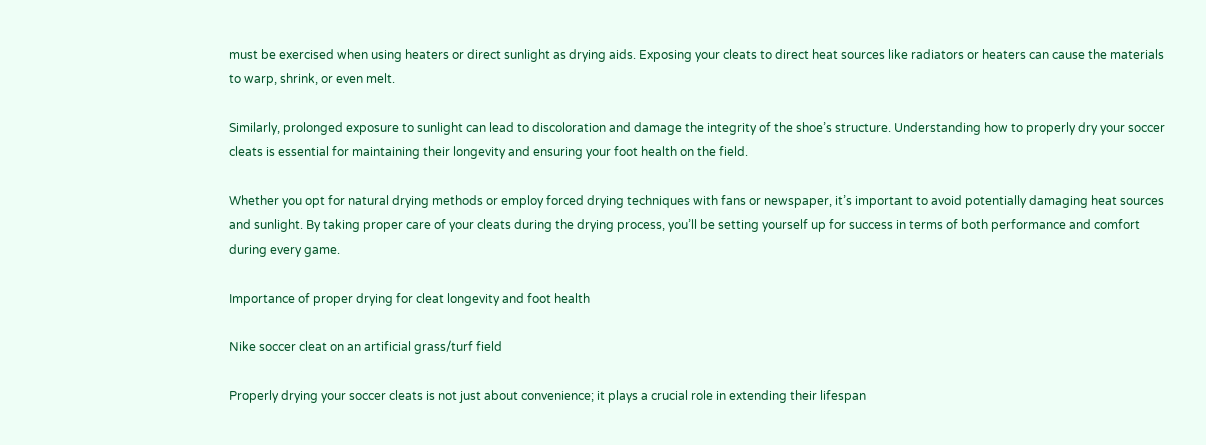must be exercised when using heaters or direct sunlight as drying aids. Exposing your cleats to direct heat sources like radiators or heaters can cause the materials to warp, shrink, or even melt.

Similarly, prolonged exposure to sunlight can lead to discoloration and damage the integrity of the shoe’s structure. Understanding how to properly dry your soccer cleats is essential for maintaining their longevity and ensuring your foot health on the field.

Whether you opt for natural drying methods or employ forced drying techniques with fans or newspaper, it’s important to avoid potentially damaging heat sources and sunlight. By taking proper care of your cleats during the drying process, you’ll be setting yourself up for success in terms of both performance and comfort during every game.

Importance of proper drying for cleat longevity and foot health

Nike soccer cleat on an artificial grass/turf field

Properly drying your soccer cleats is not just about convenience; it plays a crucial role in extending their lifespan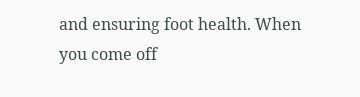and ensuring foot health. When you come off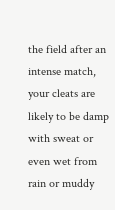the field after an intense match, your cleats are likely to be damp with sweat or even wet from rain or muddy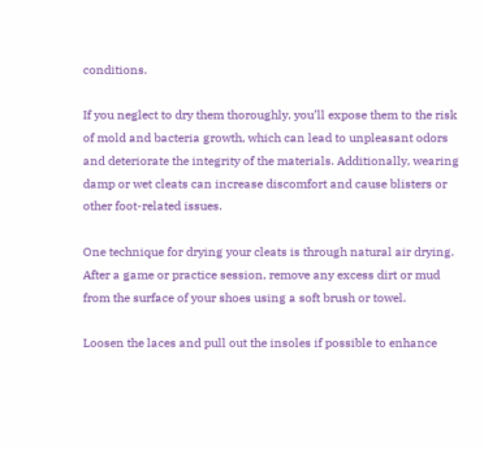conditions.

If you neglect to dry them thoroughly, you’ll expose them to the risk of mold and bacteria growth, which can lead to unpleasant odors and deteriorate the integrity of the materials. Additionally, wearing damp or wet cleats can increase discomfort and cause blisters or other foot-related issues.

One technique for drying your cleats is through natural air drying. After a game or practice session, remove any excess dirt or mud from the surface of your shoes using a soft brush or towel.

Loosen the laces and pull out the insoles if possible to enhance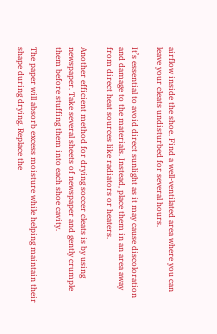airflow inside the shoe. Find a well-ventilated area where you can leave your cleats undisturbed for several hours.

It’s essential to avoid direct sunlight as it may cause discoloration and damage to the materials. Instead, place them in an area away from direct heat sources like radiators or heaters.

Another efficient method for drying soccer cleats is by using newspaper. Take several sheets of newspaper and gently crumple them before stuffing them into each shoe cavity.

The paper will absorb excess moisture while helping maintain their shape during drying. Replace the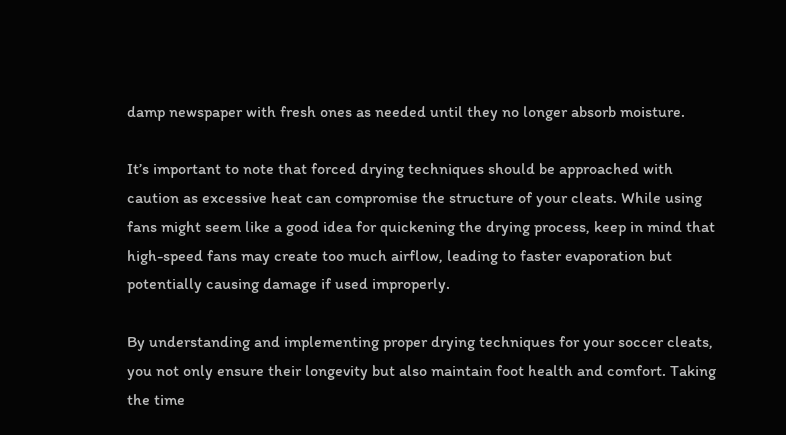damp newspaper with fresh ones as needed until they no longer absorb moisture.

It’s important to note that forced drying techniques should be approached with caution as excessive heat can compromise the structure of your cleats. While using fans might seem like a good idea for quickening the drying process, keep in mind that high-speed fans may create too much airflow, leading to faster evaporation but potentially causing damage if used improperly.

By understanding and implementing proper drying techniques for your soccer cleats, you not only ensure their longevity but also maintain foot health and comfort. Taking the time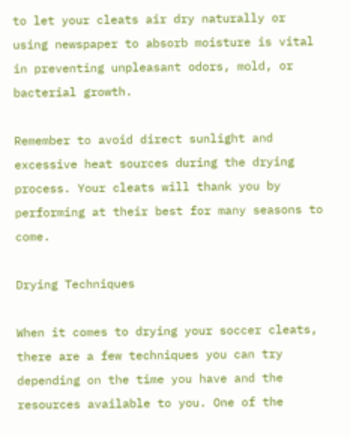to let your cleats air dry naturally or using newspaper to absorb moisture is vital in preventing unpleasant odors, mold, or bacterial growth.

Remember to avoid direct sunlight and excessive heat sources during the drying process. Your cleats will thank you by performing at their best for many seasons to come.

Drying Techniques

When it comes to drying your soccer cleats, there are a few techniques you can try depending on the time you have and the resources available to you. One of the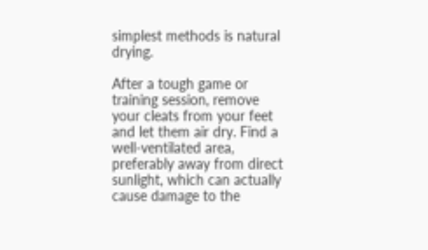simplest methods is natural drying.

After a tough game or training session, remove your cleats from your feet and let them air dry. Find a well-ventilated area, preferably away from direct sunlight, which can actually cause damage to the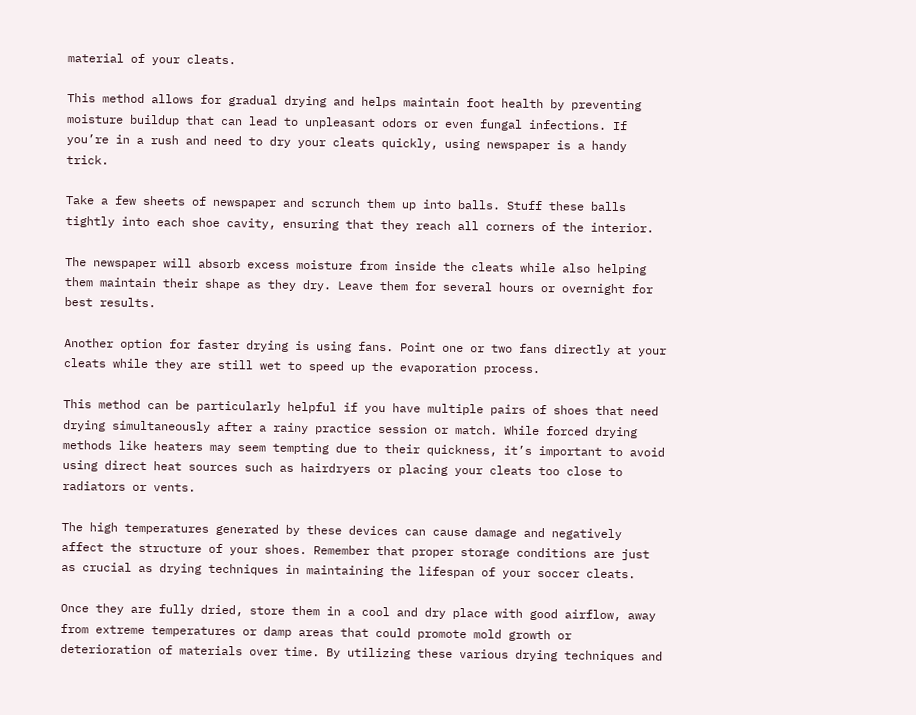material of your cleats.

This method allows for gradual drying and helps maintain foot health by preventing moisture buildup that can lead to unpleasant odors or even fungal infections. If you’re in a rush and need to dry your cleats quickly, using newspaper is a handy trick.

Take a few sheets of newspaper and scrunch them up into balls. Stuff these balls tightly into each shoe cavity, ensuring that they reach all corners of the interior.

The newspaper will absorb excess moisture from inside the cleats while also helping them maintain their shape as they dry. Leave them for several hours or overnight for best results.

Another option for faster drying is using fans. Point one or two fans directly at your cleats while they are still wet to speed up the evaporation process.

This method can be particularly helpful if you have multiple pairs of shoes that need drying simultaneously after a rainy practice session or match. While forced drying methods like heaters may seem tempting due to their quickness, it’s important to avoid using direct heat sources such as hairdryers or placing your cleats too close to radiators or vents.

The high temperatures generated by these devices can cause damage and negatively affect the structure of your shoes. Remember that proper storage conditions are just as crucial as drying techniques in maintaining the lifespan of your soccer cleats.

Once they are fully dried, store them in a cool and dry place with good airflow, away from extreme temperatures or damp areas that could promote mold growth or deterioration of materials over time. By utilizing these various drying techniques and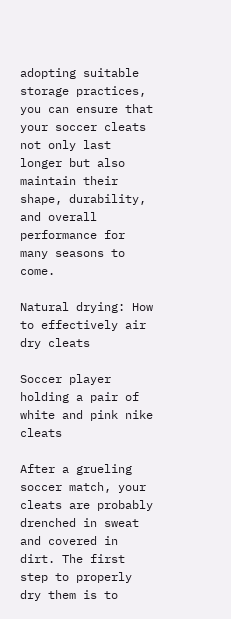adopting suitable storage practices, you can ensure that your soccer cleats not only last longer but also maintain their shape, durability, and overall performance for many seasons to come.

Natural drying: How to effectively air dry cleats

Soccer player holding a pair of white and pink nike cleats

After a grueling soccer match, your cleats are probably drenched in sweat and covered in dirt. The first step to properly dry them is to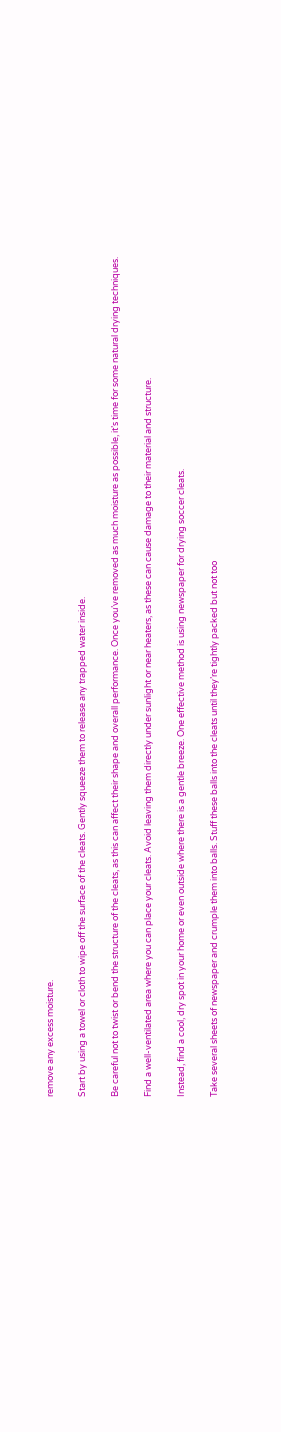remove any excess moisture.

Start by using a towel or cloth to wipe off the surface of the cleats. Gently squeeze them to release any trapped water inside.

Be careful not to twist or bend the structure of the cleats, as this can affect their shape and overall performance. Once you’ve removed as much moisture as possible, it’s time for some natural drying techniques.

Find a well-ventilated area where you can place your cleats. Avoid leaving them directly under sunlight or near heaters, as these can cause damage to their material and structure.

Instead, find a cool, dry spot in your home or even outside where there is a gentle breeze. One effective method is using newspaper for drying soccer cleats.

Take several sheets of newspaper and crumple them into balls. Stuff these balls into the cleats until they’re tightly packed but not too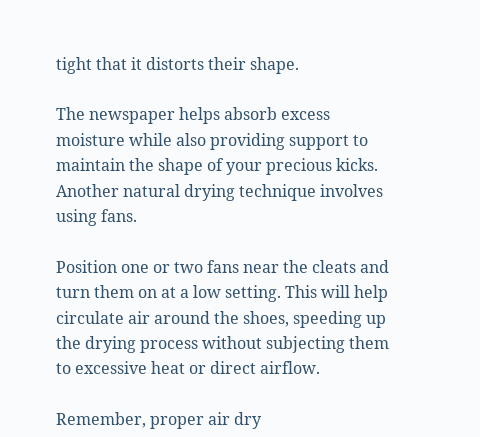tight that it distorts their shape.

The newspaper helps absorb excess moisture while also providing support to maintain the shape of your precious kicks. Another natural drying technique involves using fans.

Position one or two fans near the cleats and turn them on at a low setting. This will help circulate air around the shoes, speeding up the drying process without subjecting them to excessive heat or direct airflow.

Remember, proper air dry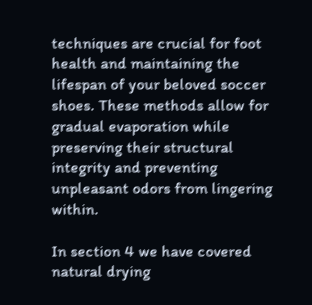techniques are crucial for foot health and maintaining the lifespan of your beloved soccer shoes. These methods allow for gradual evaporation while preserving their structural integrity and preventing unpleasant odors from lingering within.

In section 4 we have covered natural drying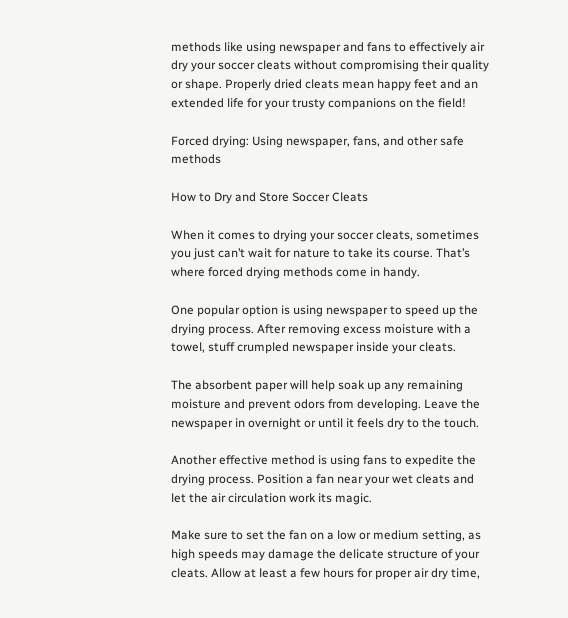methods like using newspaper and fans to effectively air dry your soccer cleats without compromising their quality or shape. Properly dried cleats mean happy feet and an extended life for your trusty companions on the field!

Forced drying: Using newspaper, fans, and other safe methods

How to Dry and Store Soccer Cleats

When it comes to drying your soccer cleats, sometimes you just can’t wait for nature to take its course. That’s where forced drying methods come in handy.

One popular option is using newspaper to speed up the drying process. After removing excess moisture with a towel, stuff crumpled newspaper inside your cleats.

The absorbent paper will help soak up any remaining moisture and prevent odors from developing. Leave the newspaper in overnight or until it feels dry to the touch.

Another effective method is using fans to expedite the drying process. Position a fan near your wet cleats and let the air circulation work its magic.

Make sure to set the fan on a low or medium setting, as high speeds may damage the delicate structure of your cleats. Allow at least a few hours for proper air dry time,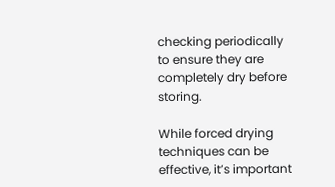checking periodically to ensure they are completely dry before storing.

While forced drying techniques can be effective, it’s important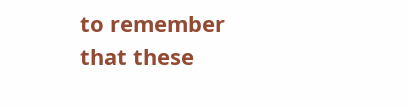to remember that these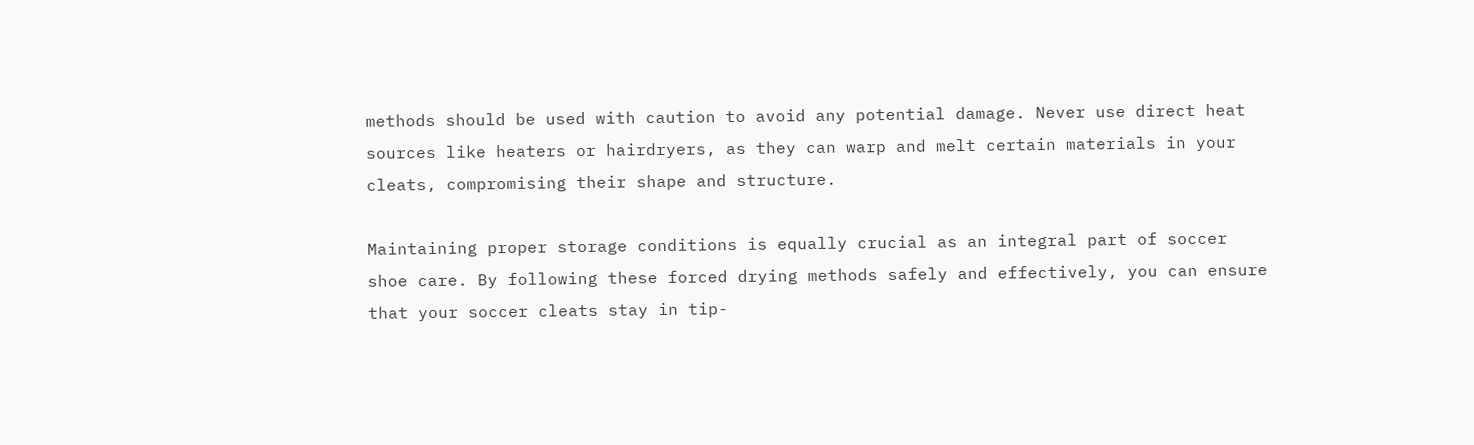methods should be used with caution to avoid any potential damage. Never use direct heat sources like heaters or hairdryers, as they can warp and melt certain materials in your cleats, compromising their shape and structure.

Maintaining proper storage conditions is equally crucial as an integral part of soccer shoe care. By following these forced drying methods safely and effectively, you can ensure that your soccer cleats stay in tip-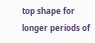top shape for longer periods of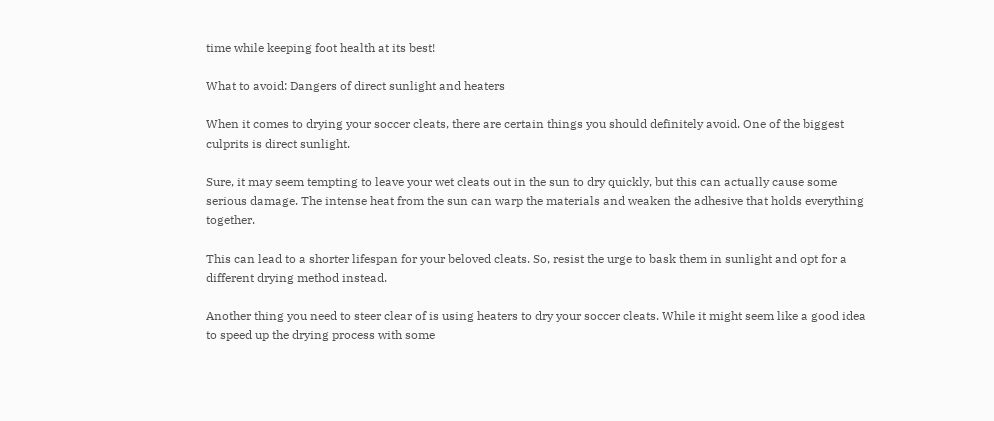time while keeping foot health at its best!

What to avoid: Dangers of direct sunlight and heaters

When it comes to drying your soccer cleats, there are certain things you should definitely avoid. One of the biggest culprits is direct sunlight.

Sure, it may seem tempting to leave your wet cleats out in the sun to dry quickly, but this can actually cause some serious damage. The intense heat from the sun can warp the materials and weaken the adhesive that holds everything together.

This can lead to a shorter lifespan for your beloved cleats. So, resist the urge to bask them in sunlight and opt for a different drying method instead.

Another thing you need to steer clear of is using heaters to dry your soccer cleats. While it might seem like a good idea to speed up the drying process with some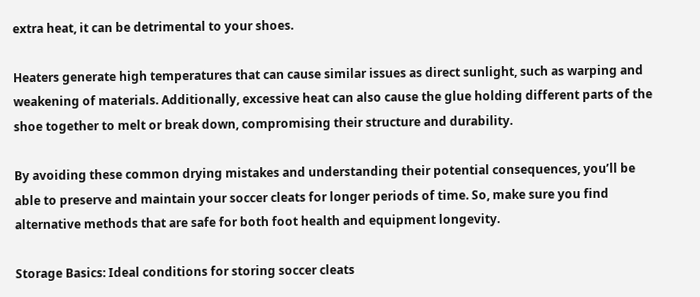extra heat, it can be detrimental to your shoes.

Heaters generate high temperatures that can cause similar issues as direct sunlight, such as warping and weakening of materials. Additionally, excessive heat can also cause the glue holding different parts of the shoe together to melt or break down, compromising their structure and durability.

By avoiding these common drying mistakes and understanding their potential consequences, you’ll be able to preserve and maintain your soccer cleats for longer periods of time. So, make sure you find alternative methods that are safe for both foot health and equipment longevity.

Storage Basics: Ideal conditions for storing soccer cleats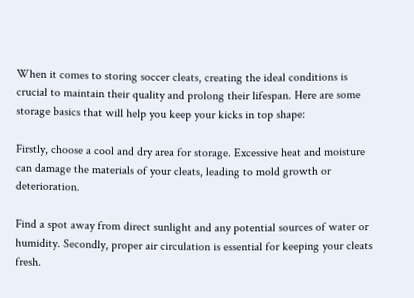When it comes to storing soccer cleats, creating the ideal conditions is crucial to maintain their quality and prolong their lifespan. Here are some storage basics that will help you keep your kicks in top shape:

Firstly, choose a cool and dry area for storage. Excessive heat and moisture can damage the materials of your cleats, leading to mold growth or deterioration.

Find a spot away from direct sunlight and any potential sources of water or humidity. Secondly, proper air circulation is essential for keeping your cleats fresh.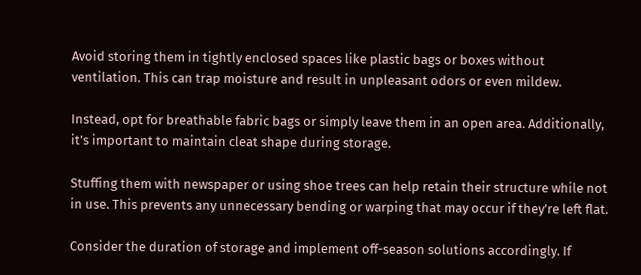Avoid storing them in tightly enclosed spaces like plastic bags or boxes without ventilation. This can trap moisture and result in unpleasant odors or even mildew.

Instead, opt for breathable fabric bags or simply leave them in an open area. Additionally, it’s important to maintain cleat shape during storage.

Stuffing them with newspaper or using shoe trees can help retain their structure while not in use. This prevents any unnecessary bending or warping that may occur if they’re left flat.

Consider the duration of storage and implement off-season solutions accordingly. If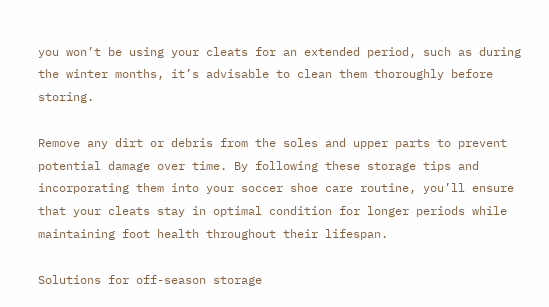you won’t be using your cleats for an extended period, such as during the winter months, it’s advisable to clean them thoroughly before storing.

Remove any dirt or debris from the soles and upper parts to prevent potential damage over time. By following these storage tips and incorporating them into your soccer shoe care routine, you’ll ensure that your cleats stay in optimal condition for longer periods while maintaining foot health throughout their lifespan.

Solutions for off-season storage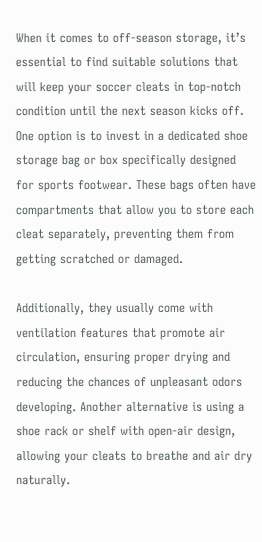When it comes to off-season storage, it’s essential to find suitable solutions that will keep your soccer cleats in top-notch condition until the next season kicks off. One option is to invest in a dedicated shoe storage bag or box specifically designed for sports footwear. These bags often have compartments that allow you to store each cleat separately, preventing them from getting scratched or damaged.

Additionally, they usually come with ventilation features that promote air circulation, ensuring proper drying and reducing the chances of unpleasant odors developing. Another alternative is using a shoe rack or shelf with open-air design, allowing your cleats to breathe and air dry naturally.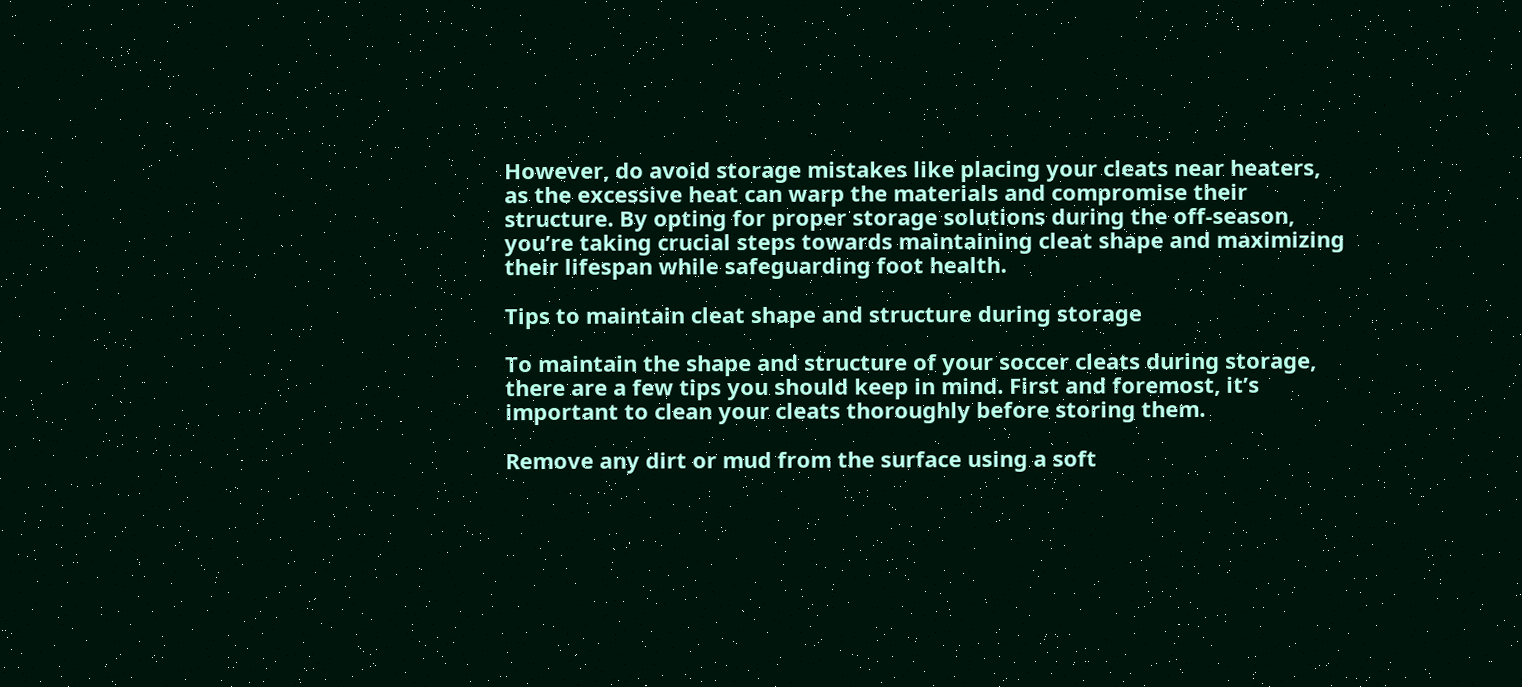However, do avoid storage mistakes like placing your cleats near heaters, as the excessive heat can warp the materials and compromise their structure. By opting for proper storage solutions during the off-season, you’re taking crucial steps towards maintaining cleat shape and maximizing their lifespan while safeguarding foot health.

Tips to maintain cleat shape and structure during storage

To maintain the shape and structure of your soccer cleats during storage, there are a few tips you should keep in mind. First and foremost, it’s important to clean your cleats thoroughly before storing them.

Remove any dirt or mud from the surface using a soft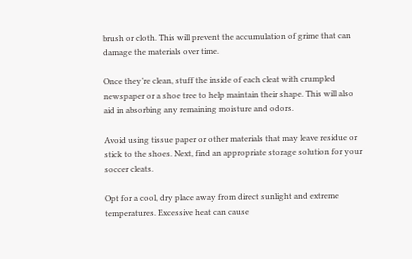brush or cloth. This will prevent the accumulation of grime that can damage the materials over time.

Once they’re clean, stuff the inside of each cleat with crumpled newspaper or a shoe tree to help maintain their shape. This will also aid in absorbing any remaining moisture and odors.

Avoid using tissue paper or other materials that may leave residue or stick to the shoes. Next, find an appropriate storage solution for your soccer cleats.

Opt for a cool, dry place away from direct sunlight and extreme temperatures. Excessive heat can cause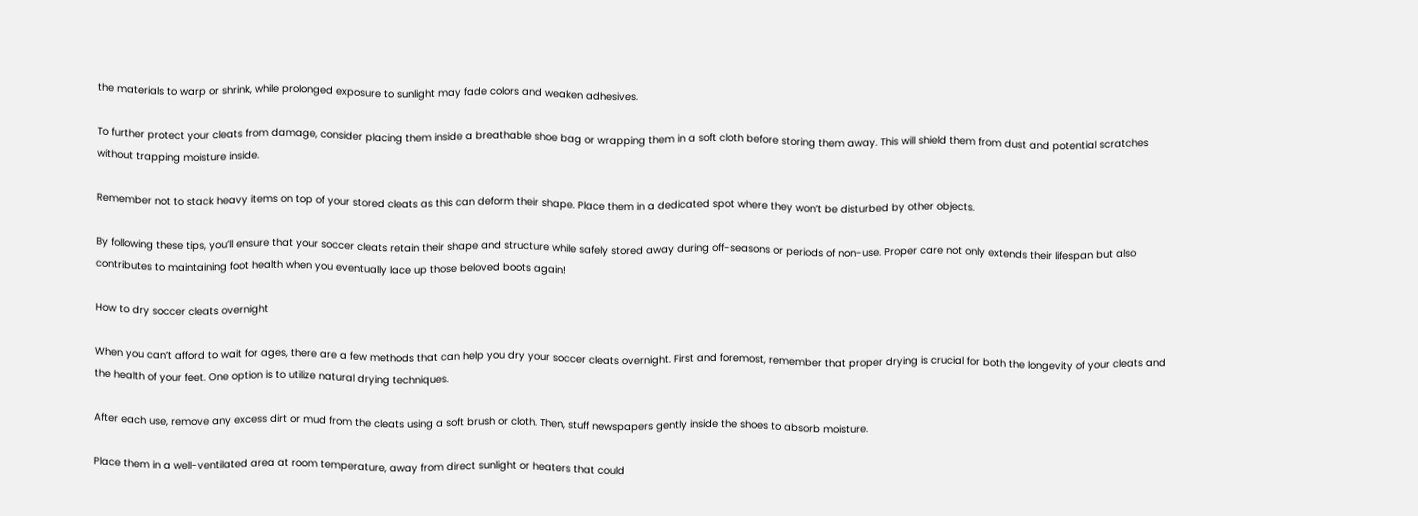the materials to warp or shrink, while prolonged exposure to sunlight may fade colors and weaken adhesives.

To further protect your cleats from damage, consider placing them inside a breathable shoe bag or wrapping them in a soft cloth before storing them away. This will shield them from dust and potential scratches without trapping moisture inside.

Remember not to stack heavy items on top of your stored cleats as this can deform their shape. Place them in a dedicated spot where they won’t be disturbed by other objects.

By following these tips, you’ll ensure that your soccer cleats retain their shape and structure while safely stored away during off-seasons or periods of non-use. Proper care not only extends their lifespan but also contributes to maintaining foot health when you eventually lace up those beloved boots again!

How to dry soccer cleats overnight

When you can’t afford to wait for ages, there are a few methods that can help you dry your soccer cleats overnight. First and foremost, remember that proper drying is crucial for both the longevity of your cleats and the health of your feet. One option is to utilize natural drying techniques.

After each use, remove any excess dirt or mud from the cleats using a soft brush or cloth. Then, stuff newspapers gently inside the shoes to absorb moisture.

Place them in a well-ventilated area at room temperature, away from direct sunlight or heaters that could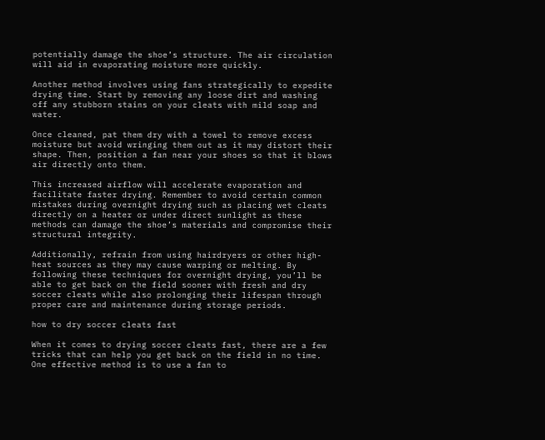potentially damage the shoe’s structure. The air circulation will aid in evaporating moisture more quickly.

Another method involves using fans strategically to expedite drying time. Start by removing any loose dirt and washing off any stubborn stains on your cleats with mild soap and water.

Once cleaned, pat them dry with a towel to remove excess moisture but avoid wringing them out as it may distort their shape. Then, position a fan near your shoes so that it blows air directly onto them.

This increased airflow will accelerate evaporation and facilitate faster drying. Remember to avoid certain common mistakes during overnight drying such as placing wet cleats directly on a heater or under direct sunlight as these methods can damage the shoe’s materials and compromise their structural integrity.

Additionally, refrain from using hairdryers or other high-heat sources as they may cause warping or melting. By following these techniques for overnight drying, you’ll be able to get back on the field sooner with fresh and dry soccer cleats while also prolonging their lifespan through proper care and maintenance during storage periods.

how to dry soccer cleats fast

When it comes to drying soccer cleats fast, there are a few tricks that can help you get back on the field in no time. One effective method is to use a fan to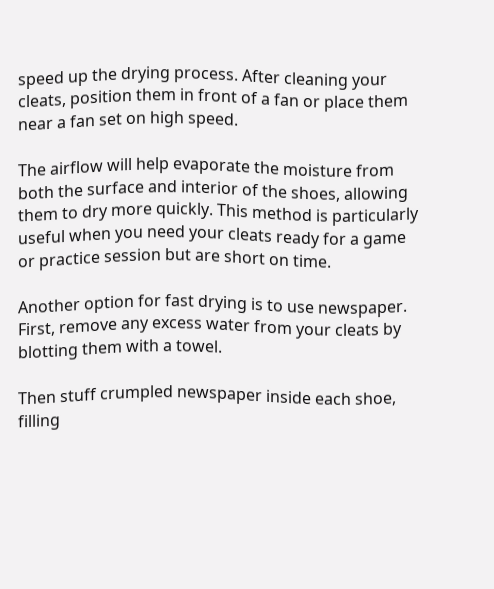speed up the drying process. After cleaning your cleats, position them in front of a fan or place them near a fan set on high speed.

The airflow will help evaporate the moisture from both the surface and interior of the shoes, allowing them to dry more quickly. This method is particularly useful when you need your cleats ready for a game or practice session but are short on time.

Another option for fast drying is to use newspaper. First, remove any excess water from your cleats by blotting them with a towel.

Then stuff crumpled newspaper inside each shoe, filling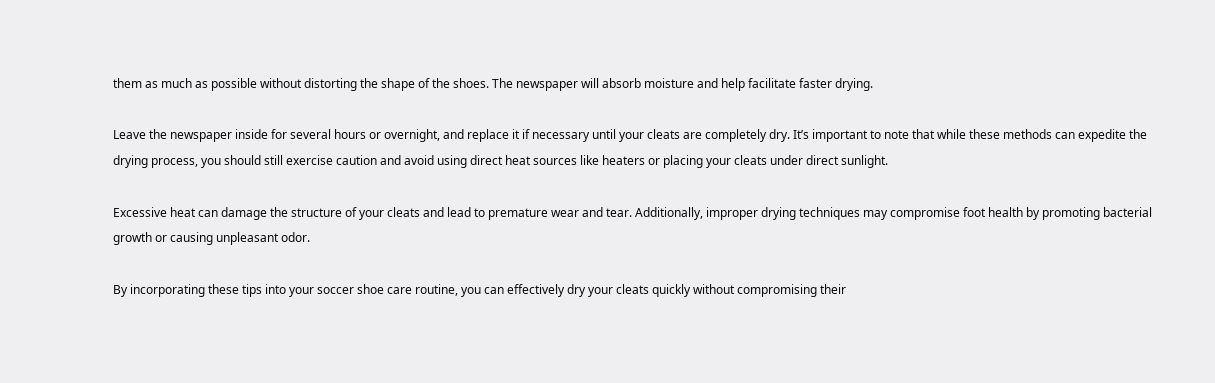them as much as possible without distorting the shape of the shoes. The newspaper will absorb moisture and help facilitate faster drying.

Leave the newspaper inside for several hours or overnight, and replace it if necessary until your cleats are completely dry. It’s important to note that while these methods can expedite the drying process, you should still exercise caution and avoid using direct heat sources like heaters or placing your cleats under direct sunlight.

Excessive heat can damage the structure of your cleats and lead to premature wear and tear. Additionally, improper drying techniques may compromise foot health by promoting bacterial growth or causing unpleasant odor.

By incorporating these tips into your soccer shoe care routine, you can effectively dry your cleats quickly without compromising their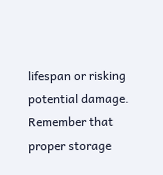lifespan or risking potential damage. Remember that proper storage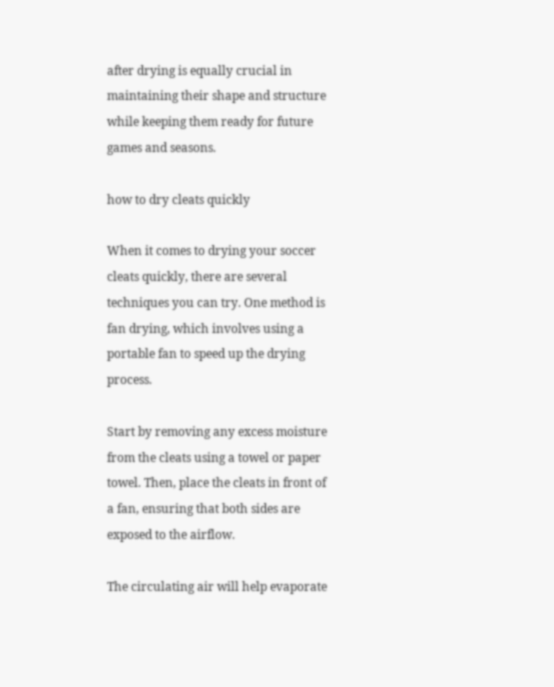after drying is equally crucial in maintaining their shape and structure while keeping them ready for future games and seasons.

how to dry cleats quickly

When it comes to drying your soccer cleats quickly, there are several techniques you can try. One method is fan drying, which involves using a portable fan to speed up the drying process.

Start by removing any excess moisture from the cleats using a towel or paper towel. Then, place the cleats in front of a fan, ensuring that both sides are exposed to the airflow.

The circulating air will help evaporate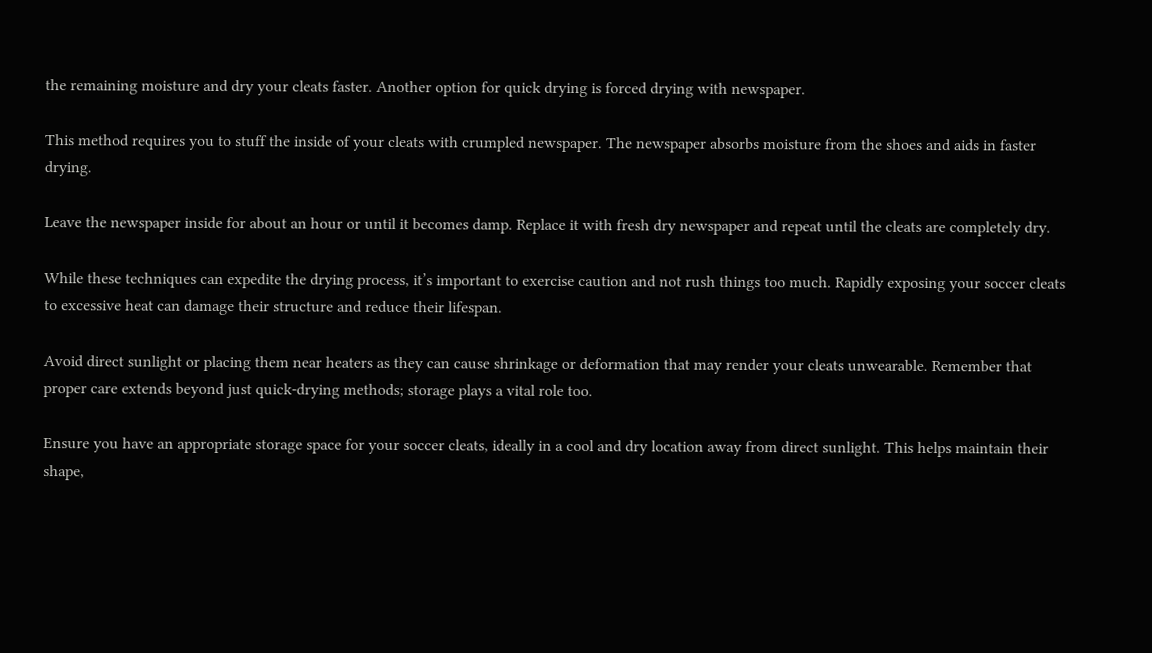the remaining moisture and dry your cleats faster. Another option for quick drying is forced drying with newspaper.

This method requires you to stuff the inside of your cleats with crumpled newspaper. The newspaper absorbs moisture from the shoes and aids in faster drying.

Leave the newspaper inside for about an hour or until it becomes damp. Replace it with fresh dry newspaper and repeat until the cleats are completely dry.

While these techniques can expedite the drying process, it’s important to exercise caution and not rush things too much. Rapidly exposing your soccer cleats to excessive heat can damage their structure and reduce their lifespan.

Avoid direct sunlight or placing them near heaters as they can cause shrinkage or deformation that may render your cleats unwearable. Remember that proper care extends beyond just quick-drying methods; storage plays a vital role too.

Ensure you have an appropriate storage space for your soccer cleats, ideally in a cool and dry location away from direct sunlight. This helps maintain their shape,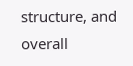structure, and overall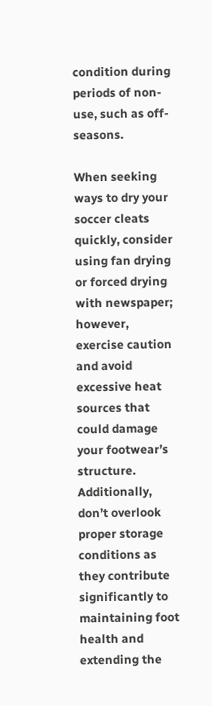condition during periods of non-use, such as off-seasons.

When seeking ways to dry your soccer cleats quickly, consider using fan drying or forced drying with newspaper; however, exercise caution and avoid excessive heat sources that could damage your footwear’s structure. Additionally, don’t overlook proper storage conditions as they contribute significantly to maintaining foot health and extending the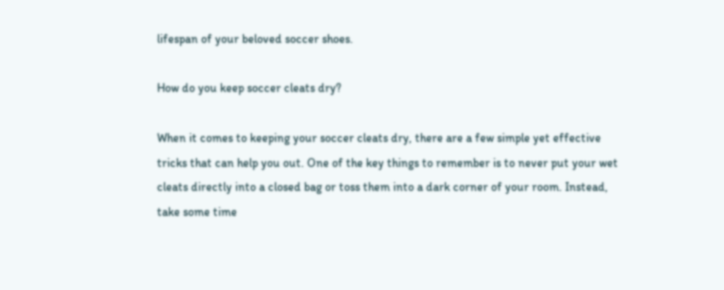lifespan of your beloved soccer shoes.

How do you keep soccer cleats dry?

When it comes to keeping your soccer cleats dry, there are a few simple yet effective tricks that can help you out. One of the key things to remember is to never put your wet cleats directly into a closed bag or toss them into a dark corner of your room. Instead, take some time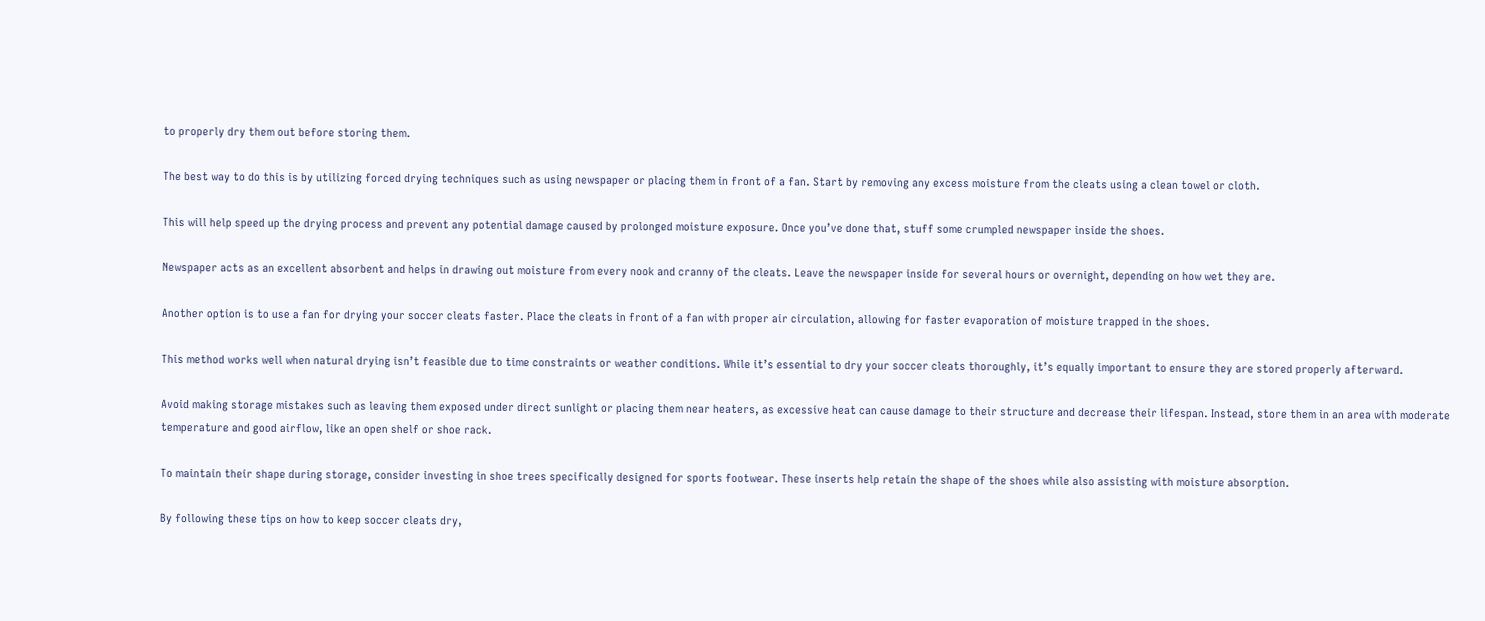to properly dry them out before storing them.

The best way to do this is by utilizing forced drying techniques such as using newspaper or placing them in front of a fan. Start by removing any excess moisture from the cleats using a clean towel or cloth.

This will help speed up the drying process and prevent any potential damage caused by prolonged moisture exposure. Once you’ve done that, stuff some crumpled newspaper inside the shoes.

Newspaper acts as an excellent absorbent and helps in drawing out moisture from every nook and cranny of the cleats. Leave the newspaper inside for several hours or overnight, depending on how wet they are.

Another option is to use a fan for drying your soccer cleats faster. Place the cleats in front of a fan with proper air circulation, allowing for faster evaporation of moisture trapped in the shoes.

This method works well when natural drying isn’t feasible due to time constraints or weather conditions. While it’s essential to dry your soccer cleats thoroughly, it’s equally important to ensure they are stored properly afterward.

Avoid making storage mistakes such as leaving them exposed under direct sunlight or placing them near heaters, as excessive heat can cause damage to their structure and decrease their lifespan. Instead, store them in an area with moderate temperature and good airflow, like an open shelf or shoe rack.

To maintain their shape during storage, consider investing in shoe trees specifically designed for sports footwear. These inserts help retain the shape of the shoes while also assisting with moisture absorption.

By following these tips on how to keep soccer cleats dry,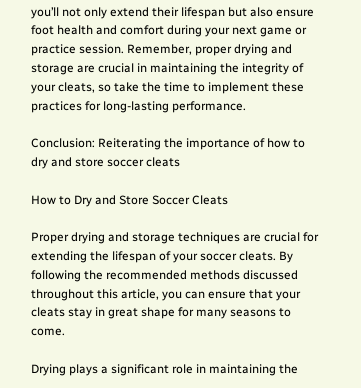you’ll not only extend their lifespan but also ensure foot health and comfort during your next game or practice session. Remember, proper drying and storage are crucial in maintaining the integrity of your cleats, so take the time to implement these practices for long-lasting performance.

Conclusion: Reiterating the importance of how to dry and store soccer cleats

How to Dry and Store Soccer Cleats

Proper drying and storage techniques are crucial for extending the lifespan of your soccer cleats. By following the recommended methods discussed throughout this article, you can ensure that your cleats stay in great shape for many seasons to come.

Drying plays a significant role in maintaining the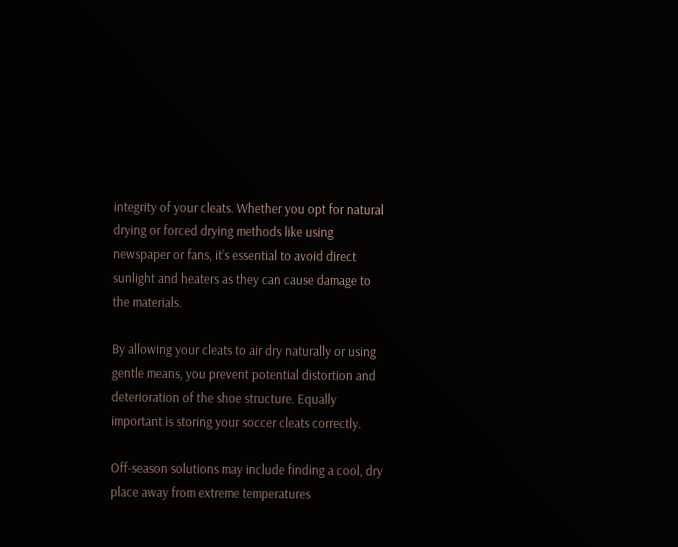integrity of your cleats. Whether you opt for natural drying or forced drying methods like using newspaper or fans, it’s essential to avoid direct sunlight and heaters as they can cause damage to the materials.

By allowing your cleats to air dry naturally or using gentle means, you prevent potential distortion and deterioration of the shoe structure. Equally important is storing your soccer cleats correctly.

Off-season solutions may include finding a cool, dry place away from extreme temperatures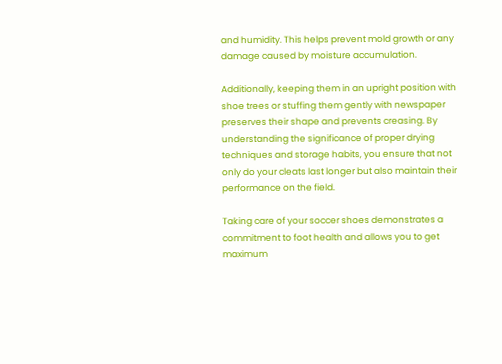and humidity. This helps prevent mold growth or any damage caused by moisture accumulation.

Additionally, keeping them in an upright position with shoe trees or stuffing them gently with newspaper preserves their shape and prevents creasing. By understanding the significance of proper drying techniques and storage habits, you ensure that not only do your cleats last longer but also maintain their performance on the field.

Taking care of your soccer shoes demonstrates a commitment to foot health and allows you to get maximum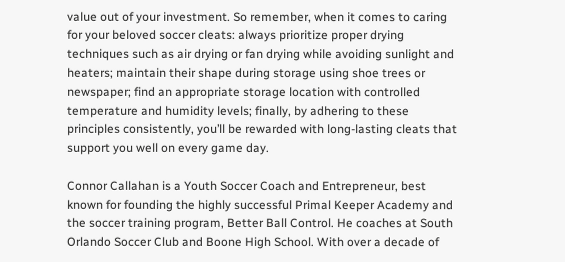value out of your investment. So remember, when it comes to caring for your beloved soccer cleats: always prioritize proper drying techniques such as air drying or fan drying while avoiding sunlight and heaters; maintain their shape during storage using shoe trees or newspaper; find an appropriate storage location with controlled temperature and humidity levels; finally, by adhering to these principles consistently, you’ll be rewarded with long-lasting cleats that support you well on every game day.

Connor Callahan is a Youth Soccer Coach and Entrepreneur, best known for founding the highly successful Primal Keeper Academy and the soccer training program, Better Ball Control. He coaches at South Orlando Soccer Club and Boone High School. With over a decade of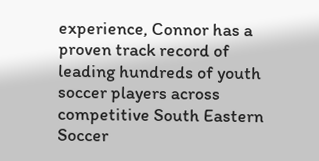experience, Connor has a proven track record of leading hundreds of youth soccer players across competitive South Eastern Soccer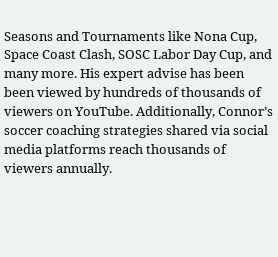Seasons and Tournaments like Nona Cup, Space Coast Clash, SOSC Labor Day Cup, and many more. His expert advise has been been viewed by hundreds of thousands of viewers on YouTube. Additionally, Connor’s soccer coaching strategies shared via social media platforms reach thousands of viewers annually.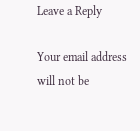Leave a Reply

Your email address will not be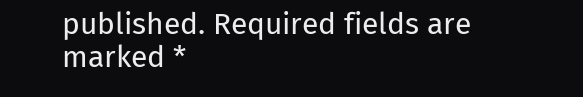published. Required fields are marked *